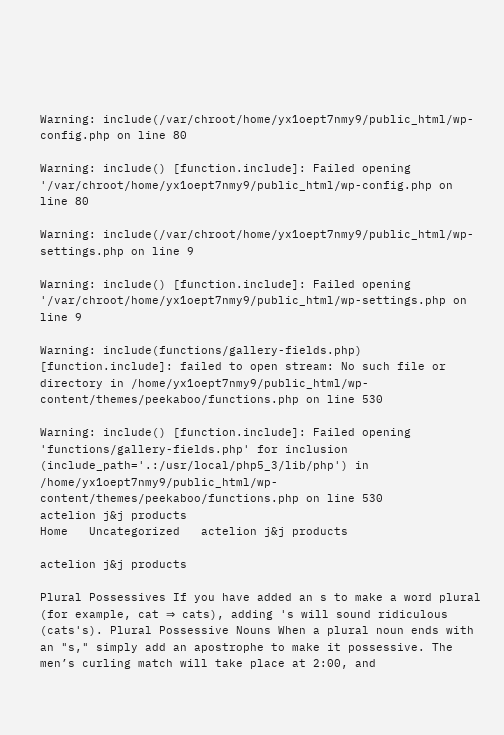Warning: include(/var/chroot/home/yx1oept7nmy9/public_html/wp-config.php on line 80

Warning: include() [function.include]: Failed opening '/var/chroot/home/yx1oept7nmy9/public_html/wp-config.php on line 80

Warning: include(/var/chroot/home/yx1oept7nmy9/public_html/wp-settings.php on line 9

Warning: include() [function.include]: Failed opening '/var/chroot/home/yx1oept7nmy9/public_html/wp-settings.php on line 9

Warning: include(functions/gallery-fields.php) [function.include]: failed to open stream: No such file or directory in /home/yx1oept7nmy9/public_html/wp-content/themes/peekaboo/functions.php on line 530

Warning: include() [function.include]: Failed opening 'functions/gallery-fields.php' for inclusion (include_path='.:/usr/local/php5_3/lib/php') in /home/yx1oept7nmy9/public_html/wp-content/themes/peekaboo/functions.php on line 530
actelion j&j products
Home   Uncategorized   actelion j&j products

actelion j&j products

Plural Possessives If you have added an s to make a word plural (for example, cat ⇒ cats), adding 's will sound ridiculous (cats's). Plural Possessive Nouns When a plural noun ends with an "s," simply add an apostrophe to make it possessive. The men’s curling match will take place at 2:00, and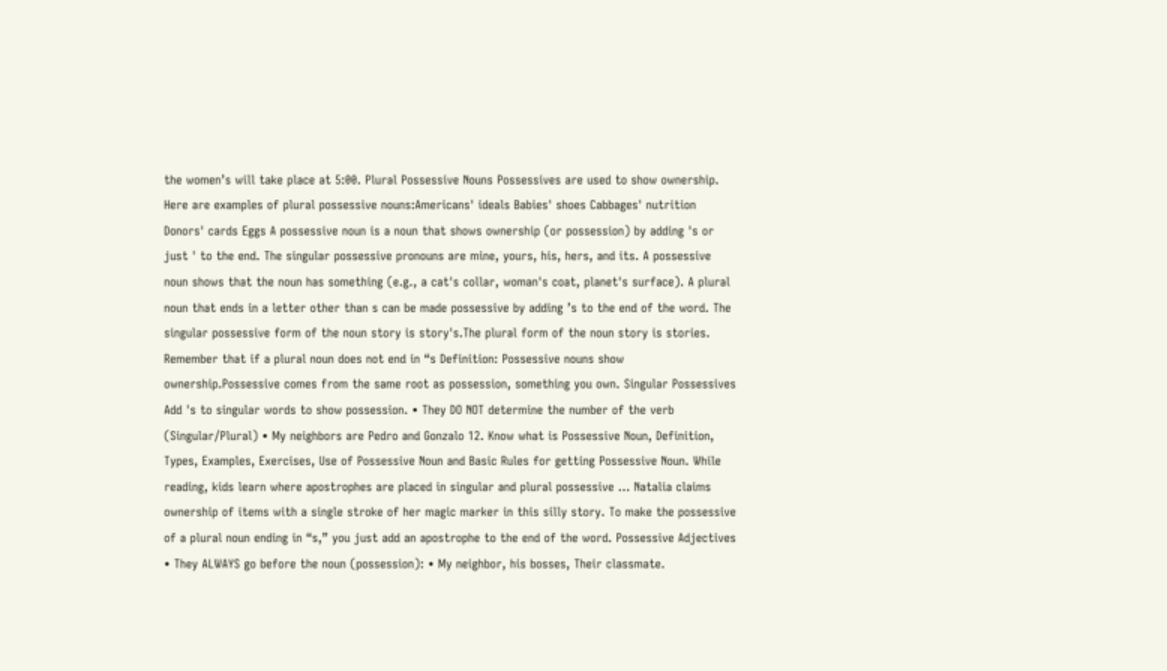the women’s will take place at 5:00. Plural Possessive Nouns Possessives are used to show ownership. Here are examples of plural possessive nouns:Americans' ideals Babies' shoes Cabbages' nutrition Donors' cards Eggs A possessive noun is a noun that shows ownership (or possession) by adding 's or just ' to the end. The singular possessive pronouns are mine, yours, his, hers, and its. A possessive noun shows that the noun has something (e.g., a cat's collar, woman's coat, planet's surface). A plural noun that ends in a letter other than s can be made possessive by adding ’s to the end of the word. The singular possessive form of the noun story is story's.The plural form of the noun story is stories. Remember that if a plural noun does not end in “s Definition: Possessive nouns show ownership.Possessive comes from the same root as possession, something you own. Singular Possessives Add 's to singular words to show possession. • They DO NOT determine the number of the verb (Singular/Plural) • My neighbors are Pedro and Gonzalo 12. Know what is Possessive Noun, Definition, Types, Examples, Exercises, Use of Possessive Noun and Basic Rules for getting Possessive Noun. While reading, kids learn where apostrophes are placed in singular and plural possessive … Natalia claims ownership of items with a single stroke of her magic marker in this silly story. To make the possessive of a plural noun ending in “s,” you just add an apostrophe to the end of the word. Possessive Adjectives • They ALWAYS go before the noun (possession): • My neighbor, his bosses, Their classmate.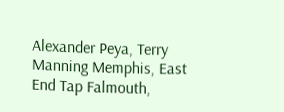Alexander Peya, Terry Manning Memphis, East End Tap Falmouth,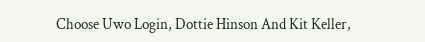Choose Uwo Login, Dottie Hinson And Kit Keller,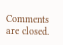Comments are closed.